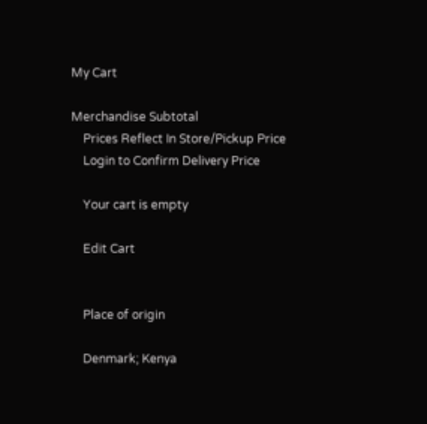My Cart

Merchandise Subtotal
    Prices Reflect In Store/Pickup Price
    Login to Confirm Delivery Price

    Your cart is empty

    Edit Cart


    Place of origin

    Denmark; Kenya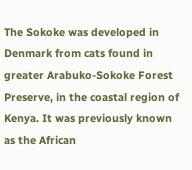The Sokoke was developed in Denmark from cats found in greater Arabuko-Sokoke Forest Preserve, in the coastal region of Kenya. It was previously known as the African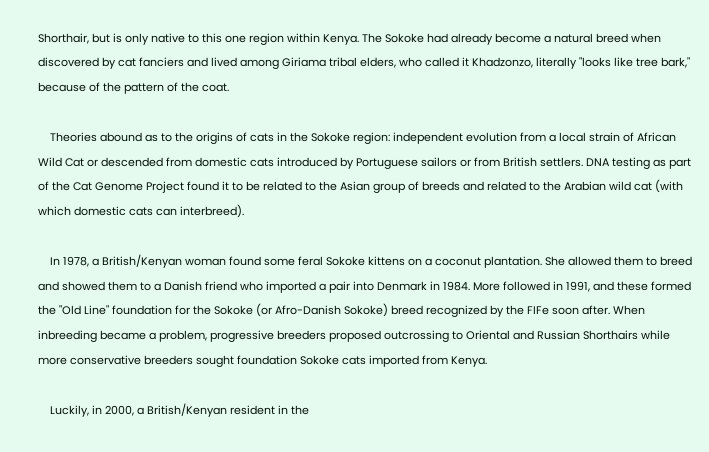Shorthair, but is only native to this one region within Kenya. The Sokoke had already become a natural breed when discovered by cat fanciers and lived among Giriama tribal elders, who called it Khadzonzo, literally "looks like tree bark," because of the pattern of the coat.

    Theories abound as to the origins of cats in the Sokoke region: independent evolution from a local strain of African Wild Cat or descended from domestic cats introduced by Portuguese sailors or from British settlers. DNA testing as part of the Cat Genome Project found it to be related to the Asian group of breeds and related to the Arabian wild cat (with which domestic cats can interbreed).

    In 1978, a British/Kenyan woman found some feral Sokoke kittens on a coconut plantation. She allowed them to breed and showed them to a Danish friend who imported a pair into Denmark in 1984. More followed in 1991, and these formed the "Old Line" foundation for the Sokoke (or Afro-Danish Sokoke) breed recognized by the FIFe soon after. When inbreeding became a problem, progressive breeders proposed outcrossing to Oriental and Russian Shorthairs while more conservative breeders sought foundation Sokoke cats imported from Kenya.

    Luckily, in 2000, a British/Kenyan resident in the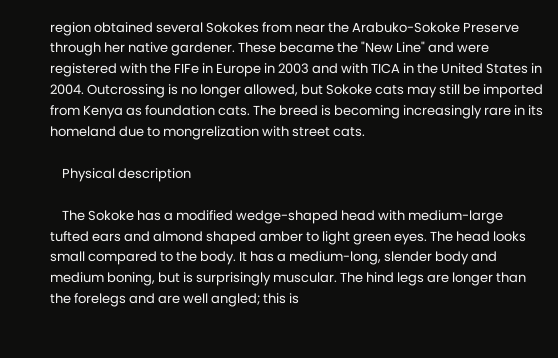region obtained several Sokokes from near the Arabuko-Sokoke Preserve through her native gardener. These became the "New Line" and were registered with the FIFe in Europe in 2003 and with TICA in the United States in 2004. Outcrossing is no longer allowed, but Sokoke cats may still be imported from Kenya as foundation cats. The breed is becoming increasingly rare in its homeland due to mongrelization with street cats.

    Physical description

    The Sokoke has a modified wedge-shaped head with medium-large tufted ears and almond shaped amber to light green eyes. The head looks small compared to the body. It has a medium-long, slender body and medium boning, but is surprisingly muscular. The hind legs are longer than the forelegs and are well angled; this is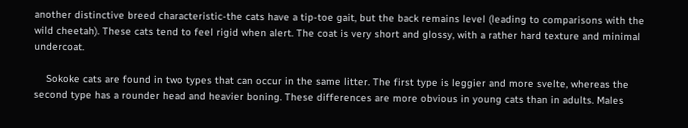another distinctive breed characteristic-the cats have a tip-toe gait, but the back remains level (leading to comparisons with the wild cheetah). These cats tend to feel rigid when alert. The coat is very short and glossy, with a rather hard texture and minimal undercoat.

    Sokoke cats are found in two types that can occur in the same litter. The first type is leggier and more svelte, whereas the second type has a rounder head and heavier boning. These differences are more obvious in young cats than in adults. Males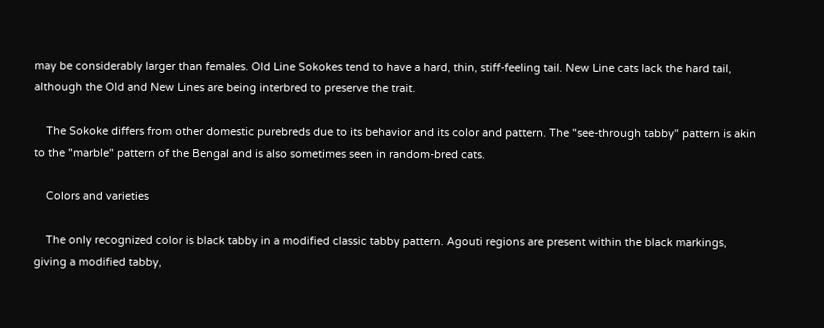may be considerably larger than females. Old Line Sokokes tend to have a hard, thin, stiff-feeling tail. New Line cats lack the hard tail, although the Old and New Lines are being interbred to preserve the trait.

    The Sokoke differs from other domestic purebreds due to its behavior and its color and pattern. The "see-through tabby" pattern is akin to the "marble" pattern of the Bengal and is also sometimes seen in random-bred cats.

    Colors and varieties

    The only recognized color is black tabby in a modified classic tabby pattern. Agouti regions are present within the black markings, giving a modified tabby,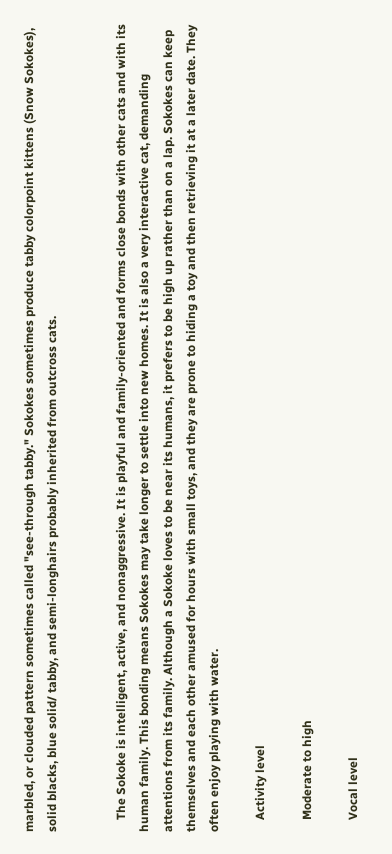marbled, or clouded pattern sometimes called "see-through tabby." Sokokes sometimes produce tabby colorpoint kittens (Snow Sokokes), solid blacks, blue solid/ tabby, and semi-longhairs probably inherited from outcross cats.


    The Sokoke is intelligent, active, and nonaggressive. It is playful and family-oriented and forms close bonds with other cats and with its human family. This bonding means Sokokes may take longer to settle into new homes. It is also a very interactive cat, demanding attentions from its family. Although a Sokoke loves to be near its humans, it prefers to be high up rather than on a lap. Sokokes can keep themselves and each other amused for hours with small toys, and they are prone to hiding a toy and then retrieving it at a later date. They often enjoy playing with water.

    Activity level

    Moderate to high

    Vocal level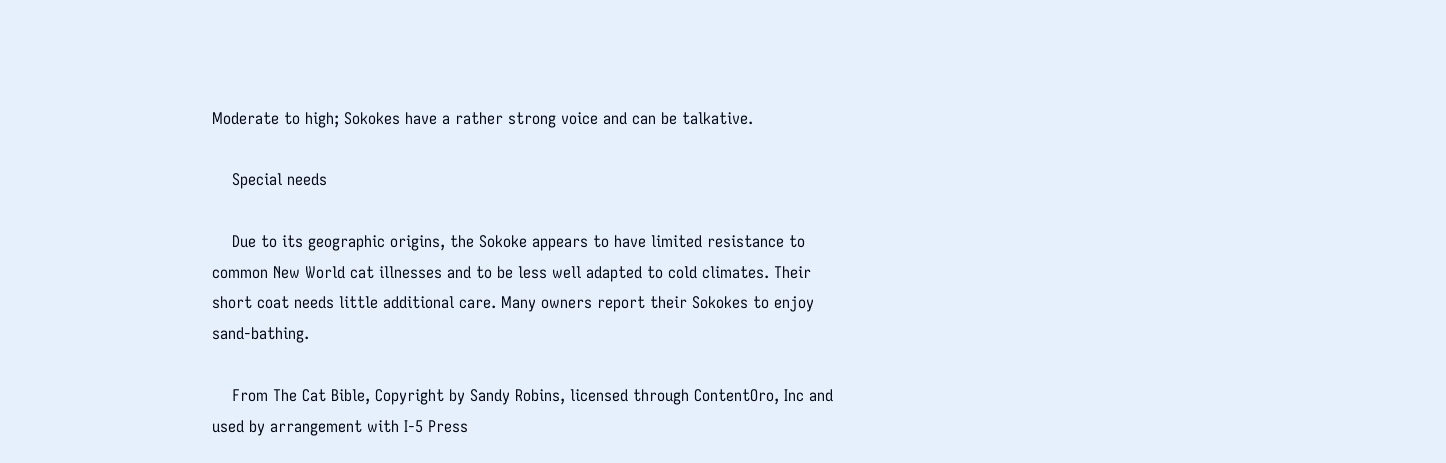Moderate to high; Sokokes have a rather strong voice and can be talkative.

    Special needs

    Due to its geographic origins, the Sokoke appears to have limited resistance to common New World cat illnesses and to be less well adapted to cold climates. Their short coat needs little additional care. Many owners report their Sokokes to enjoy sand-bathing.

    From The Cat Bible, Copyright by Sandy Robins, licensed through ContentOro, Inc and used by arrangement with I-5 Press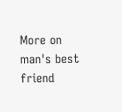More on man's best friend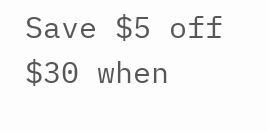Save $5 off $30 when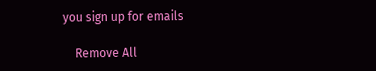you sign up for emails

    Remove All